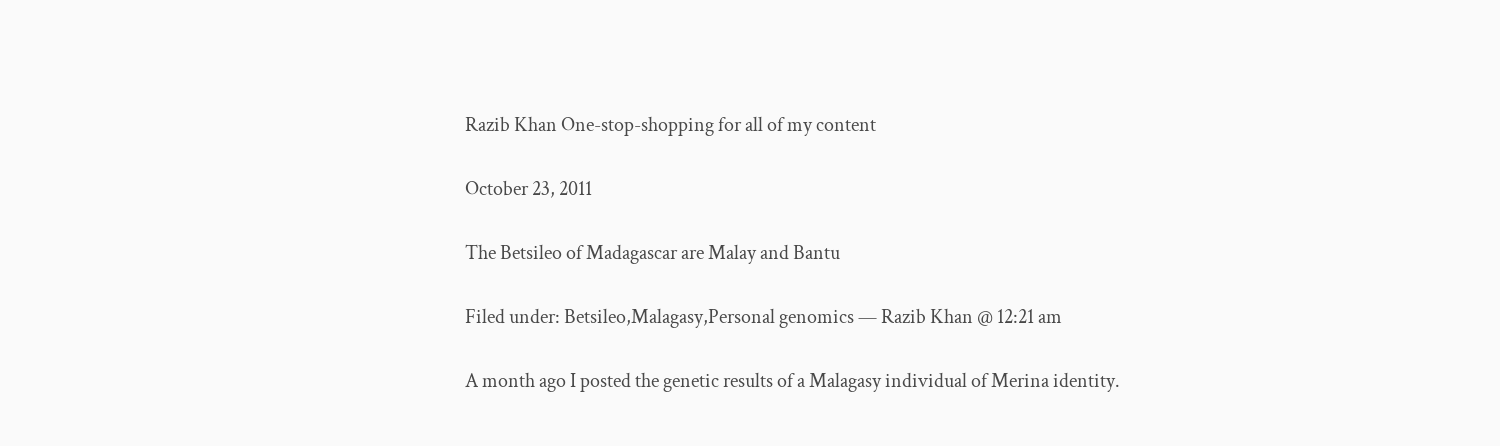Razib Khan One-stop-shopping for all of my content

October 23, 2011

The Betsileo of Madagascar are Malay and Bantu

Filed under: Betsileo,Malagasy,Personal genomics — Razib Khan @ 12:21 am

A month ago I posted the genetic results of a Malagasy individual of Merina identity.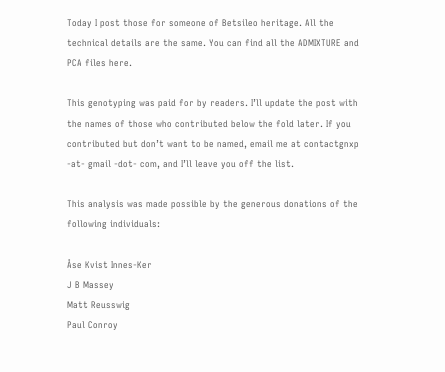Today I post those for someone of Betsileo heritage. All the technical details are the same. You can find all the ADMIXTURE and PCA files here.

This genotyping was paid for by readers. I’ll update the post with the names of those who contributed below the fold later. If you contributed but don’t want to be named, email me at contactgnxp -at- gmail -dot- com, and I’ll leave you off the list.

This analysis was made possible by the generous donations of the following individuals:

Åse Kvist Innes-Ker
J B Massey
Matt Reusswig
Paul Conroy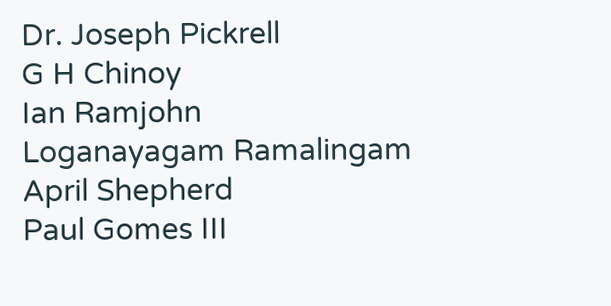Dr. Joseph Pickrell
G H Chinoy
Ian Ramjohn
Loganayagam Ramalingam
April Shepherd
Paul Gomes III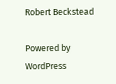Robert Beckstead

Powered by WordPress